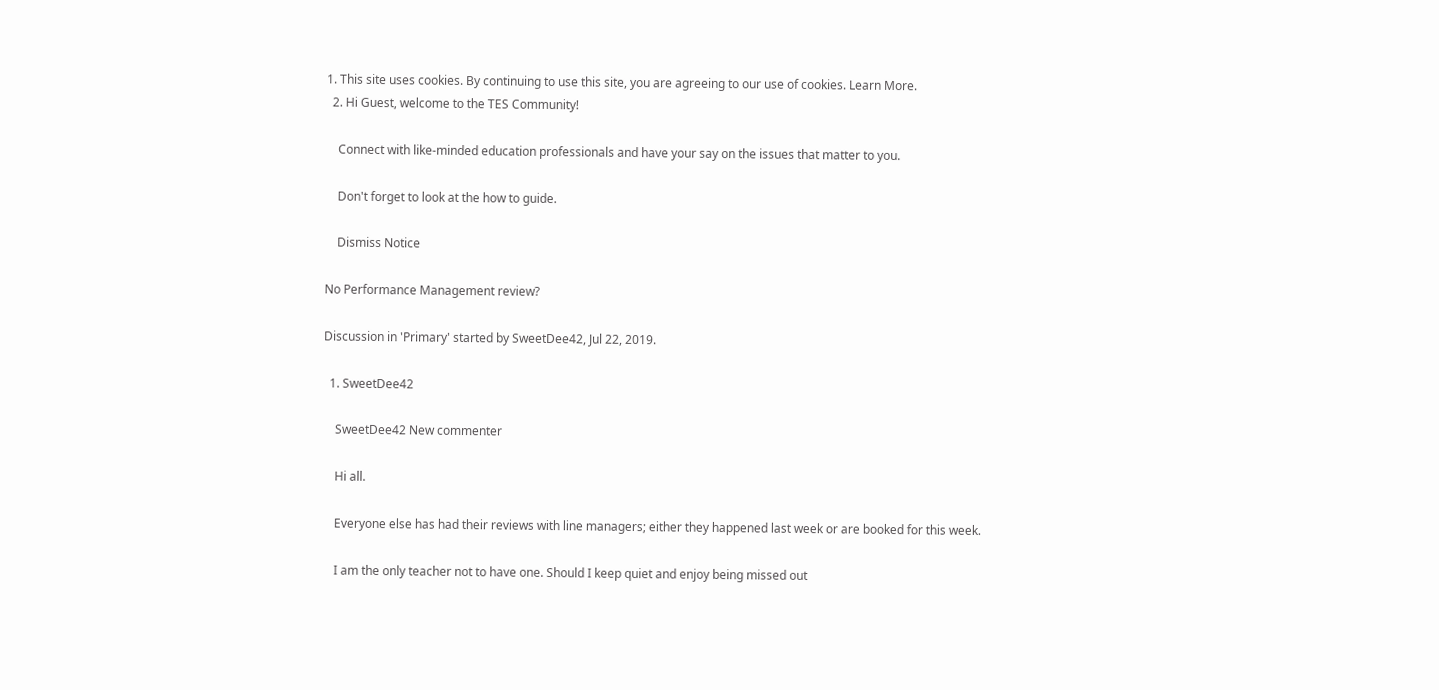1. This site uses cookies. By continuing to use this site, you are agreeing to our use of cookies. Learn More.
  2. Hi Guest, welcome to the TES Community!

    Connect with like-minded education professionals and have your say on the issues that matter to you.

    Don't forget to look at the how to guide.

    Dismiss Notice

No Performance Management review?

Discussion in 'Primary' started by SweetDee42, Jul 22, 2019.

  1. SweetDee42

    SweetDee42 New commenter

    Hi all.

    Everyone else has had their reviews with line managers; either they happened last week or are booked for this week.

    I am the only teacher not to have one. Should I keep quiet and enjoy being missed out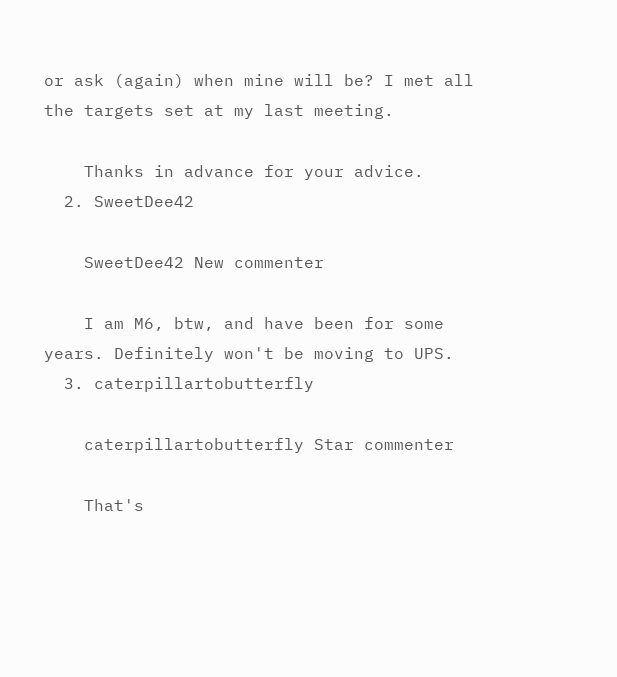or ask (again) when mine will be? I met all the targets set at my last meeting.

    Thanks in advance for your advice.
  2. SweetDee42

    SweetDee42 New commenter

    I am M6, btw, and have been for some years. Definitely won't be moving to UPS.
  3. caterpillartobutterfly

    caterpillartobutterfly Star commenter

    That's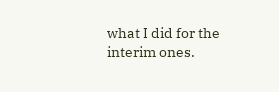what I did for the interim ones.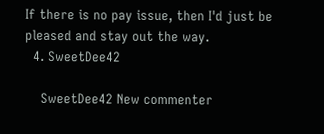If there is no pay issue, then I'd just be pleased and stay out the way.
  4. SweetDee42

    SweetDee42 New commenter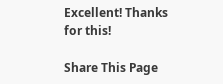Excellent! Thanks for this!

Share This Page